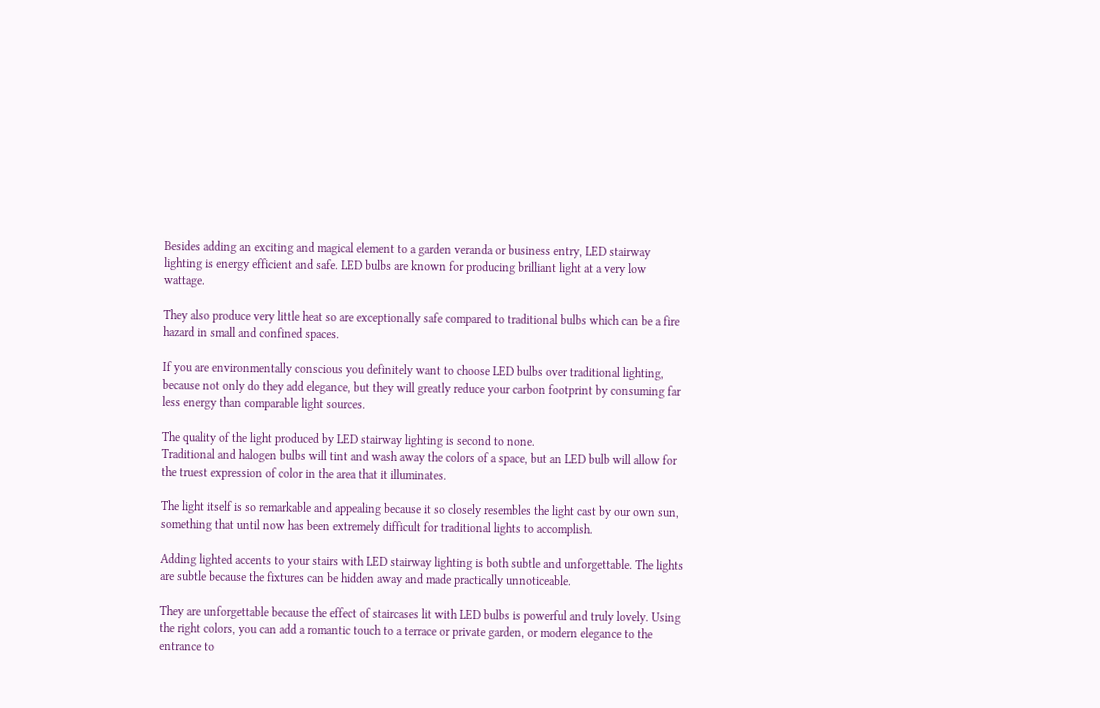Besides adding an exciting and magical element to a garden veranda or business entry, LED stairway lighting is energy efficient and safe. LED bulbs are known for producing brilliant light at a very low wattage.

They also produce very little heat so are exceptionally safe compared to traditional bulbs which can be a fire hazard in small and confined spaces.

If you are environmentally conscious you definitely want to choose LED bulbs over traditional lighting, because not only do they add elegance, but they will greatly reduce your carbon footprint by consuming far less energy than comparable light sources.

The quality of the light produced by LED stairway lighting is second to none.
Traditional and halogen bulbs will tint and wash away the colors of a space, but an LED bulb will allow for the truest expression of color in the area that it illuminates.

The light itself is so remarkable and appealing because it so closely resembles the light cast by our own sun, something that until now has been extremely difficult for traditional lights to accomplish.

Adding lighted accents to your stairs with LED stairway lighting is both subtle and unforgettable. The lights are subtle because the fixtures can be hidden away and made practically unnoticeable.

They are unforgettable because the effect of staircases lit with LED bulbs is powerful and truly lovely. Using the right colors, you can add a romantic touch to a terrace or private garden, or modern elegance to the entrance to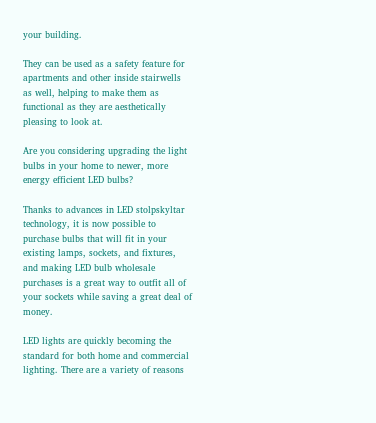your building.

They can be used as a safety feature for apartments and other inside stairwells as well, helping to make them as functional as they are aesthetically pleasing to look at.

Are you considering upgrading the light bulbs in your home to newer, more energy efficient LED bulbs?

Thanks to advances in LED stolpskyltar technology, it is now possible to purchase bulbs that will fit in your existing lamps, sockets, and fixtures, and making LED bulb wholesale purchases is a great way to outfit all of your sockets while saving a great deal of money.

LED lights are quickly becoming the standard for both home and commercial lighting. There are a variety of reasons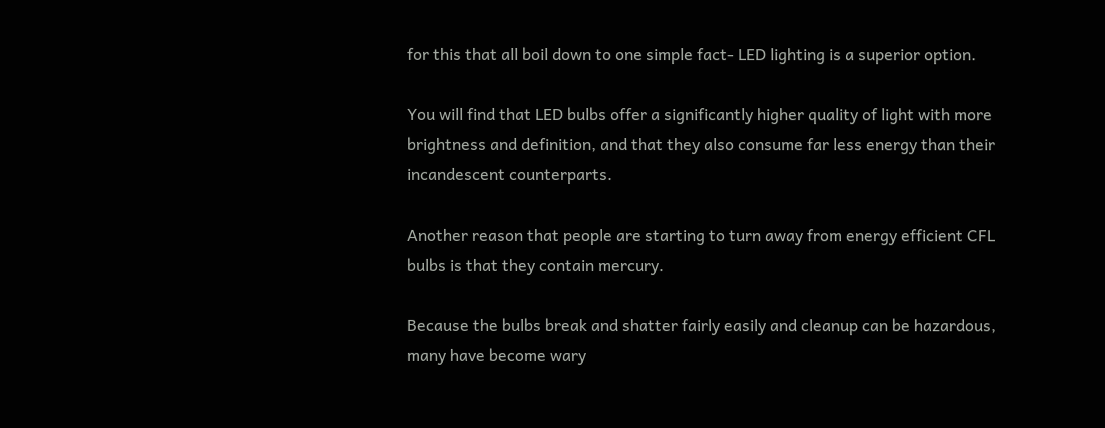for this that all boil down to one simple fact- LED lighting is a superior option.

You will find that LED bulbs offer a significantly higher quality of light with more brightness and definition, and that they also consume far less energy than their incandescent counterparts.

Another reason that people are starting to turn away from energy efficient CFL bulbs is that they contain mercury.

Because the bulbs break and shatter fairly easily and cleanup can be hazardous, many have become wary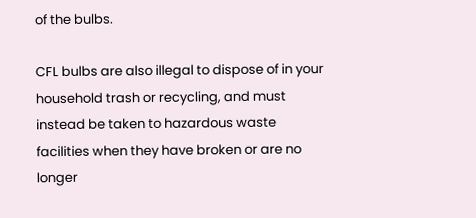of the bulbs.

CFL bulbs are also illegal to dispose of in your household trash or recycling, and must instead be taken to hazardous waste facilities when they have broken or are no longer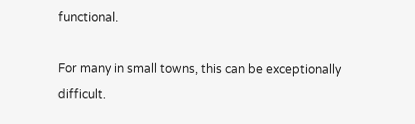functional.

For many in small towns, this can be exceptionally difficult.